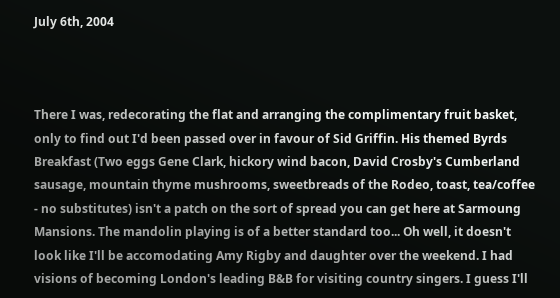July 6th, 2004



There I was, redecorating the flat and arranging the complimentary fruit basket, only to find out I'd been passed over in favour of Sid Griffin. His themed Byrds Breakfast (Two eggs Gene Clark, hickory wind bacon, David Crosby's Cumberland sausage, mountain thyme mushrooms, sweetbreads of the Rodeo, toast, tea/coffee - no substitutes) isn't a patch on the sort of spread you can get here at Sarmoung Mansions. The mandolin playing is of a better standard too... Oh well, it doesn't look like I'll be accomodating Amy Rigby and daughter over the weekend. I had visions of becoming London's leading B&B for visiting country singers. I guess I'll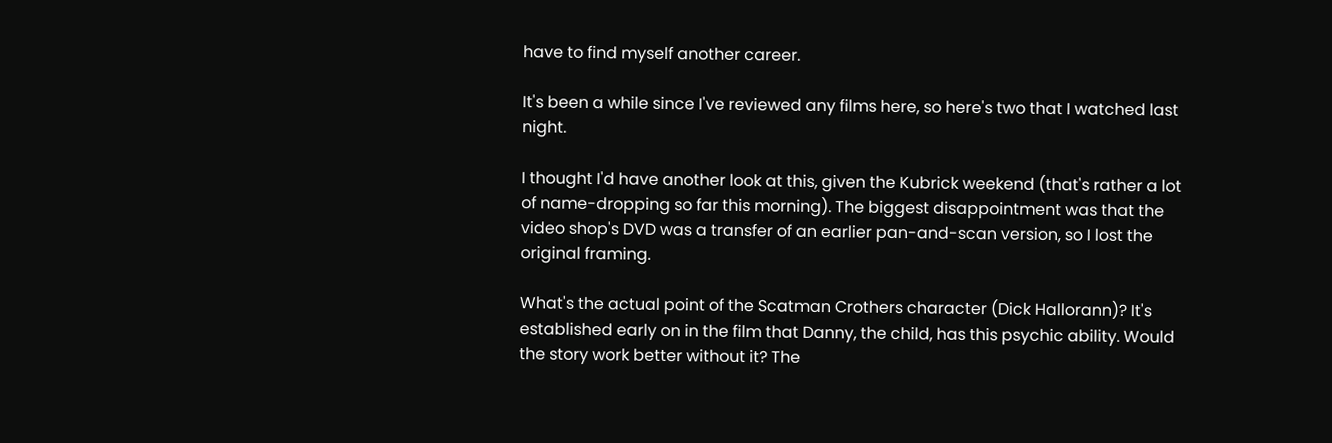have to find myself another career.

It's been a while since I've reviewed any films here, so here's two that I watched last night.

I thought I'd have another look at this, given the Kubrick weekend (that's rather a lot of name-dropping so far this morning). The biggest disappointment was that the video shop's DVD was a transfer of an earlier pan-and-scan version, so I lost the original framing.

What's the actual point of the Scatman Crothers character (Dick Hallorann)? It's established early on in the film that Danny, the child, has this psychic ability. Would the story work better without it? The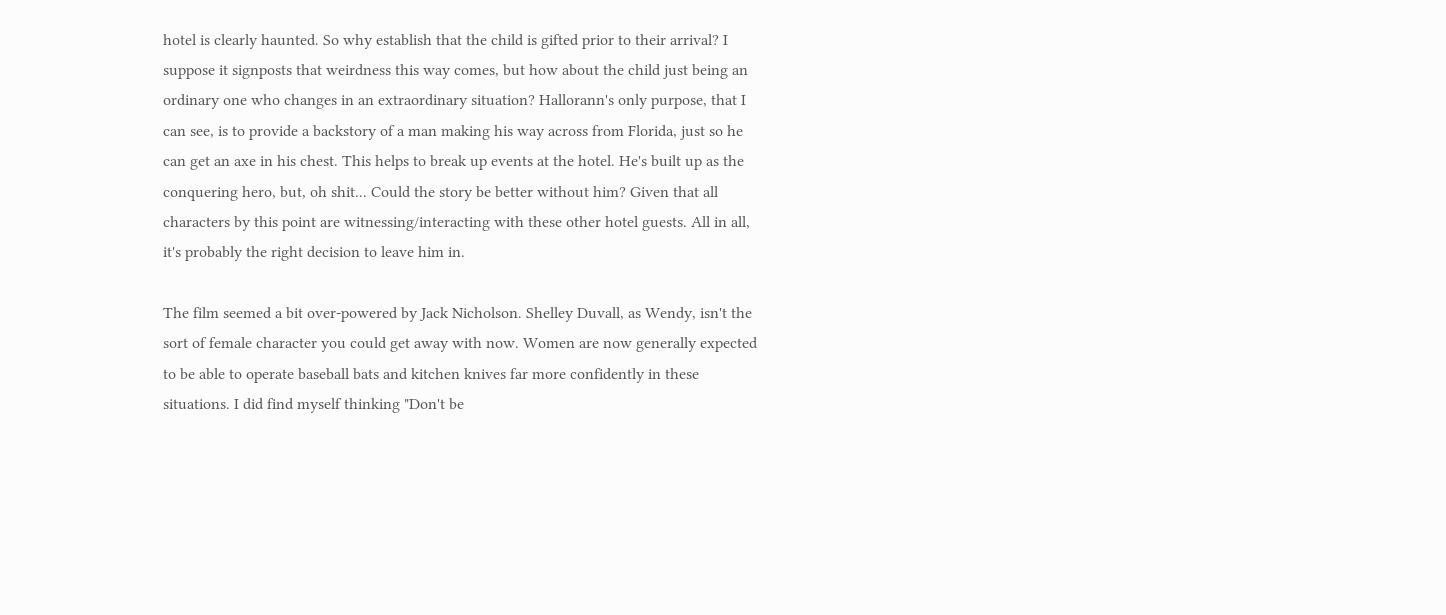hotel is clearly haunted. So why establish that the child is gifted prior to their arrival? I suppose it signposts that weirdness this way comes, but how about the child just being an ordinary one who changes in an extraordinary situation? Hallorann's only purpose, that I can see, is to provide a backstory of a man making his way across from Florida, just so he can get an axe in his chest. This helps to break up events at the hotel. He's built up as the conquering hero, but, oh shit... Could the story be better without him? Given that all characters by this point are witnessing/interacting with these other hotel guests. All in all, it's probably the right decision to leave him in.

The film seemed a bit over-powered by Jack Nicholson. Shelley Duvall, as Wendy, isn't the sort of female character you could get away with now. Women are now generally expected to be able to operate baseball bats and kitchen knives far more confidently in these situations. I did find myself thinking "Don't be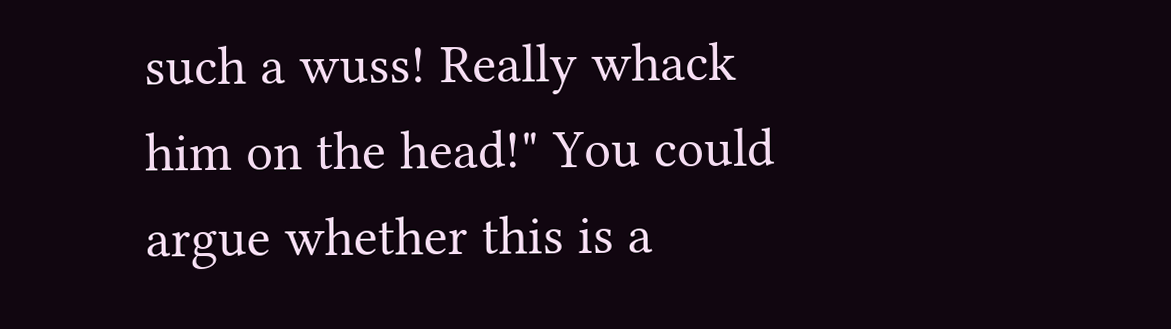such a wuss! Really whack him on the head!" You could argue whether this is a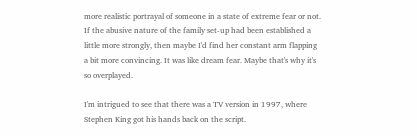more realistic portrayal of someone in a state of extreme fear or not. If the abusive nature of the family set-up had been established a little more strongly, then maybe I'd find her constant arm flapping a bit more convincing. It was like dream fear. Maybe that's why it's so overplayed.

I'm intrigued to see that there was a TV version in 1997, where Stephen King got his hands back on the script.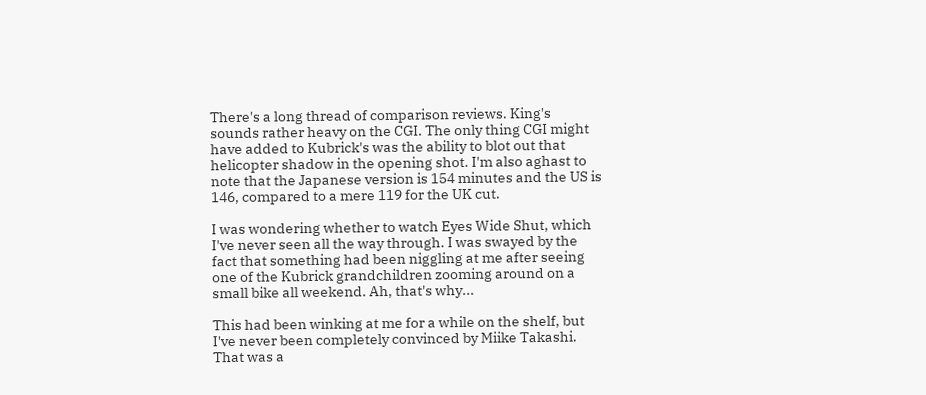There's a long thread of comparison reviews. King's sounds rather heavy on the CGI. The only thing CGI might have added to Kubrick's was the ability to blot out that helicopter shadow in the opening shot. I'm also aghast to note that the Japanese version is 154 minutes and the US is 146, compared to a mere 119 for the UK cut.

I was wondering whether to watch Eyes Wide Shut, which I've never seen all the way through. I was swayed by the fact that something had been niggling at me after seeing one of the Kubrick grandchildren zooming around on a small bike all weekend. Ah, that's why...

This had been winking at me for a while on the shelf, but I've never been completely convinced by Miike Takashi. That was a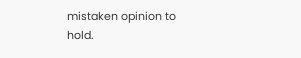mistaken opinion to hold.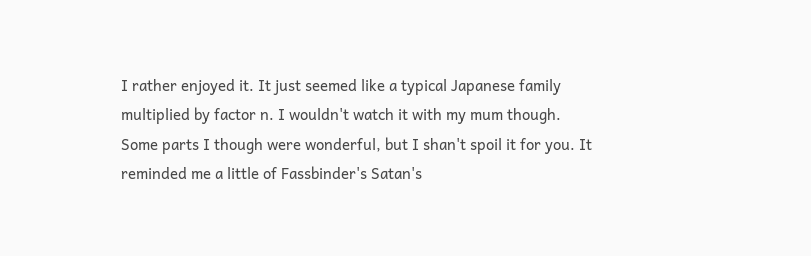I rather enjoyed it. It just seemed like a typical Japanese family multiplied by factor n. I wouldn't watch it with my mum though. Some parts I though were wonderful, but I shan't spoil it for you. It reminded me a little of Fassbinder's Satan's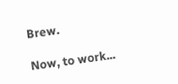Brew.

Now, to work...